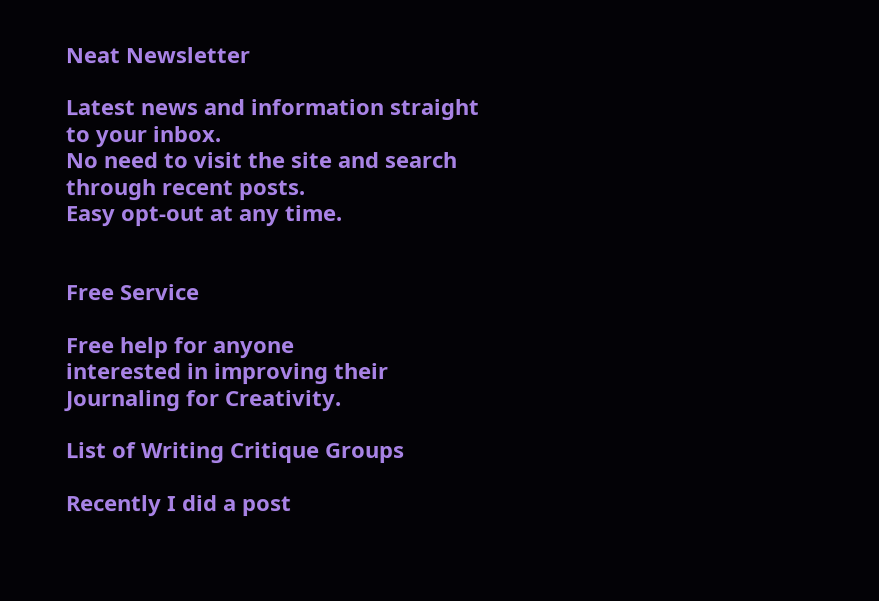Neat Newsletter

Latest news and information straight to your inbox.
No need to visit the site and search through recent posts.
Easy opt-out at any time.


Free Service

Free help for anyone
interested in improving their
Journaling for Creativity.

List of Writing Critique Groups

Recently I did a post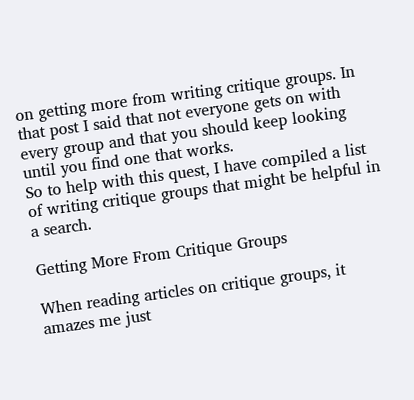on getting more from writing critique groups. In that post I said that not everyone gets on with every group and that you should keep looking until you find one that works.
So to help with this quest, I have compiled a list of writing critique groups that might be helpful in a search.

Getting More From Critique Groups

When reading articles on critique groups, it amazes me just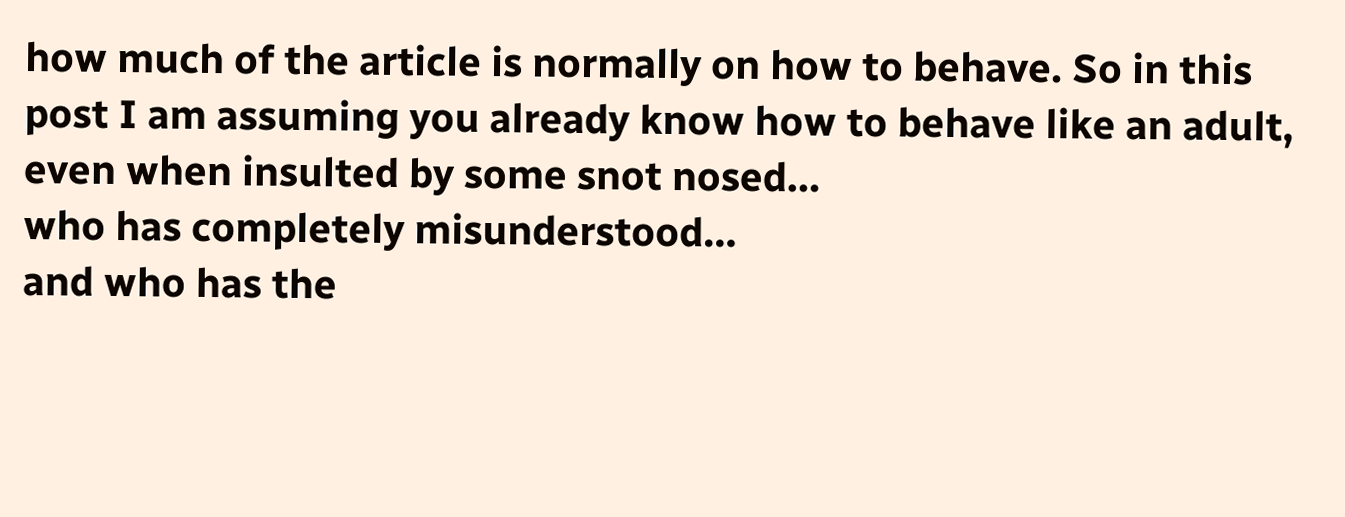how much of the article is normally on how to behave. So in this post I am assuming you already know how to behave like an adult, even when insulted by some snot nosed…
who has completely misunderstood…
and who has the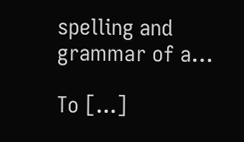spelling and grammar of a…

To [...]